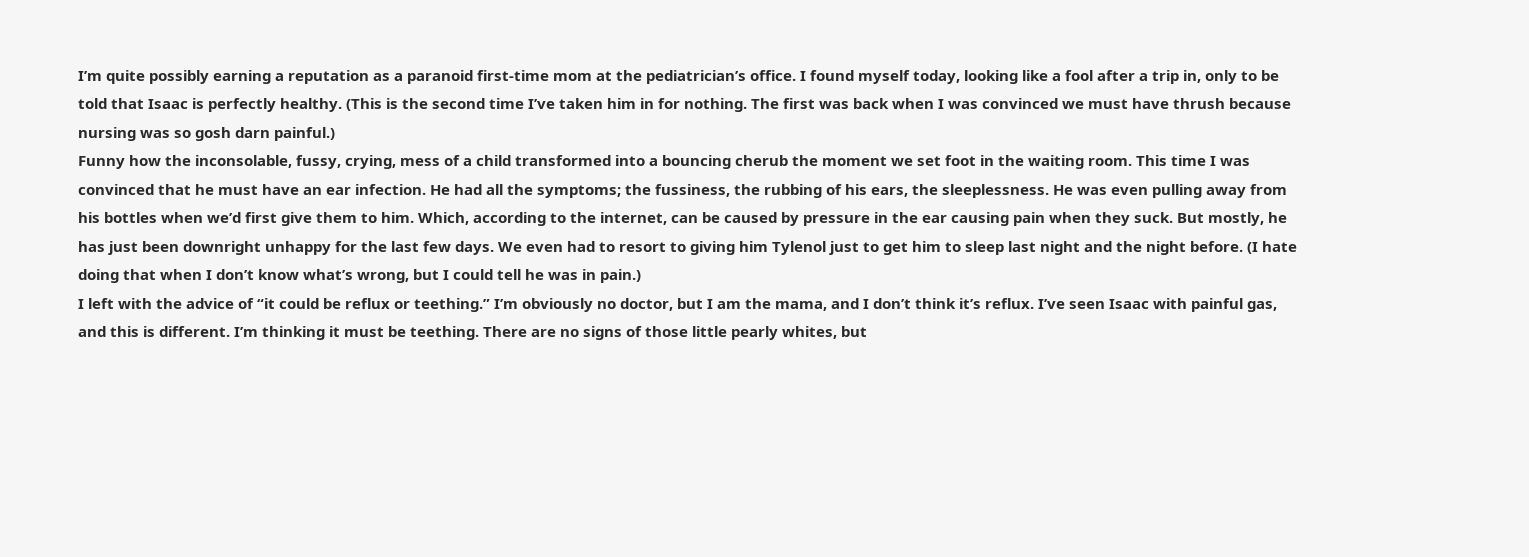I’m quite possibly earning a reputation as a paranoid first-time mom at the pediatrician’s office. I found myself today, looking like a fool after a trip in, only to be told that Isaac is perfectly healthy. (This is the second time I’ve taken him in for nothing. The first was back when I was convinced we must have thrush because nursing was so gosh darn painful.)
Funny how the inconsolable, fussy, crying, mess of a child transformed into a bouncing cherub the moment we set foot in the waiting room. This time I was convinced that he must have an ear infection. He had all the symptoms; the fussiness, the rubbing of his ears, the sleeplessness. He was even pulling away from his bottles when we’d first give them to him. Which, according to the internet, can be caused by pressure in the ear causing pain when they suck. But mostly, he has just been downright unhappy for the last few days. We even had to resort to giving him Tylenol just to get him to sleep last night and the night before. (I hate doing that when I don’t know what’s wrong, but I could tell he was in pain.)
I left with the advice of “it could be reflux or teething.” I’m obviously no doctor, but I am the mama, and I don’t think it’s reflux. I’ve seen Isaac with painful gas, and this is different. I’m thinking it must be teething. There are no signs of those little pearly whites, but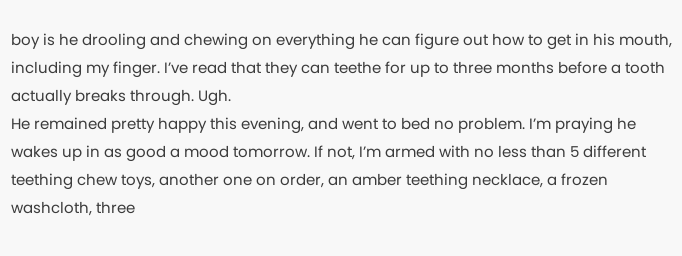boy is he drooling and chewing on everything he can figure out how to get in his mouth, including my finger. I’ve read that they can teethe for up to three months before a tooth actually breaks through. Ugh.
He remained pretty happy this evening, and went to bed no problem. I’m praying he wakes up in as good a mood tomorrow. If not, I’m armed with no less than 5 different teething chew toys, another one on order, an amber teething necklace, a frozen washcloth, three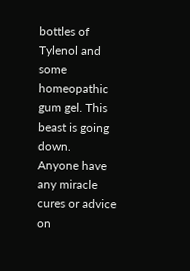bottles of Tylenol and some homeopathic gum gel. This beast is going down.
Anyone have any miracle cures or advice on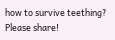how to survive teething? Please share!